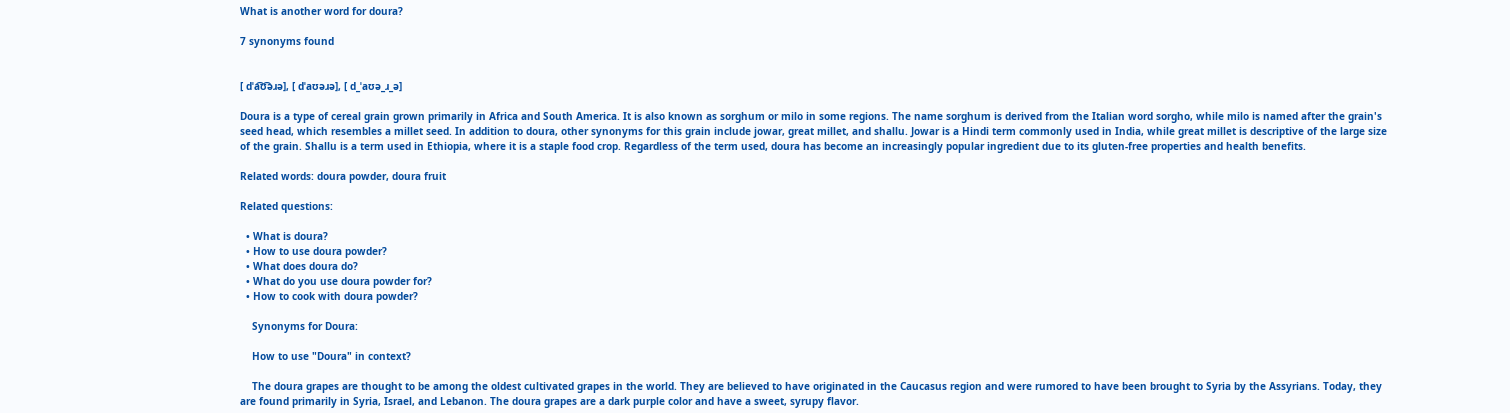What is another word for doura?

7 synonyms found


[ dˈa͡ʊ͡əɹə], [ dˈaʊəɹə], [ d_ˈaʊə_ɹ_ə]

Doura is a type of cereal grain grown primarily in Africa and South America. It is also known as sorghum or milo in some regions. The name sorghum is derived from the Italian word sorgho, while milo is named after the grain's seed head, which resembles a millet seed. In addition to doura, other synonyms for this grain include jowar, great millet, and shallu. Jowar is a Hindi term commonly used in India, while great millet is descriptive of the large size of the grain. Shallu is a term used in Ethiopia, where it is a staple food crop. Regardless of the term used, doura has become an increasingly popular ingredient due to its gluten-free properties and health benefits.

Related words: doura powder, doura fruit

Related questions:

  • What is doura?
  • How to use doura powder?
  • What does doura do?
  • What do you use doura powder for?
  • How to cook with doura powder?

    Synonyms for Doura:

    How to use "Doura" in context?

    The doura grapes are thought to be among the oldest cultivated grapes in the world. They are believed to have originated in the Caucasus region and were rumored to have been brought to Syria by the Assyrians. Today, they are found primarily in Syria, Israel, and Lebanon. The doura grapes are a dark purple color and have a sweet, syrupy flavor.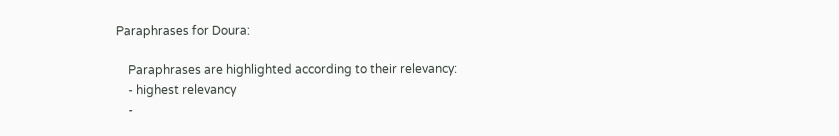Paraphrases for Doura:

    Paraphrases are highlighted according to their relevancy:
    - highest relevancy
    -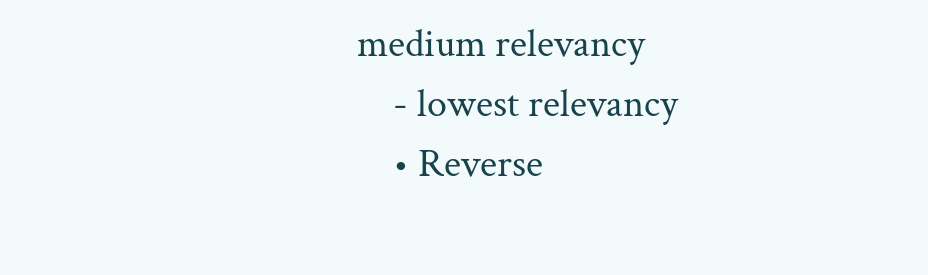medium relevancy
    - lowest relevancy
    • Reverse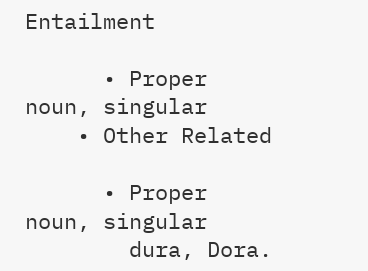Entailment

      • Proper noun, singular
    • Other Related

      • Proper noun, singular
        dura, Dora.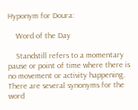Hyponym for Doura:

    Word of the Day

    Standstill refers to a momentary pause or point of time where there is no movement or activity happening. There are several synonyms for the word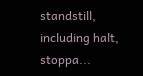standstill, including halt, stoppa...